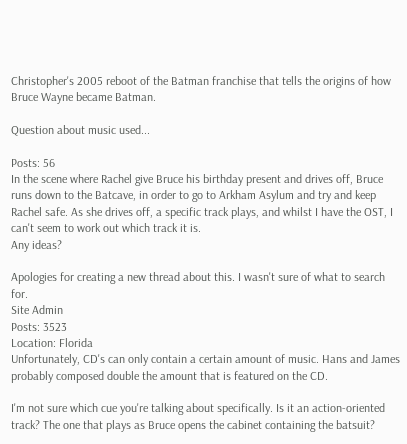Christopher's 2005 reboot of the Batman franchise that tells the origins of how Bruce Wayne became Batman.

Question about music used...

Posts: 56
In the scene where Rachel give Bruce his birthday present and drives off, Bruce runs down to the Batcave, in order to go to Arkham Asylum and try and keep Rachel safe. As she drives off, a specific track plays, and whilst I have the OST, I can't seem to work out which track it is.
Any ideas?

Apologies for creating a new thread about this. I wasn't sure of what to search for.
Site Admin
Posts: 3523
Location: Florida
Unfortunately, CD's can only contain a certain amount of music. Hans and James probably composed double the amount that is featured on the CD.

I'm not sure which cue you're talking about specifically. Is it an action-oriented track? The one that plays as Bruce opens the cabinet containing the batsuit?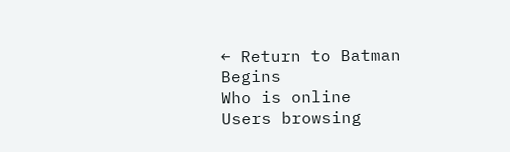← Return to Batman Begins
Who is online
Users browsing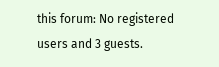this forum: No registered users and 3 guests.